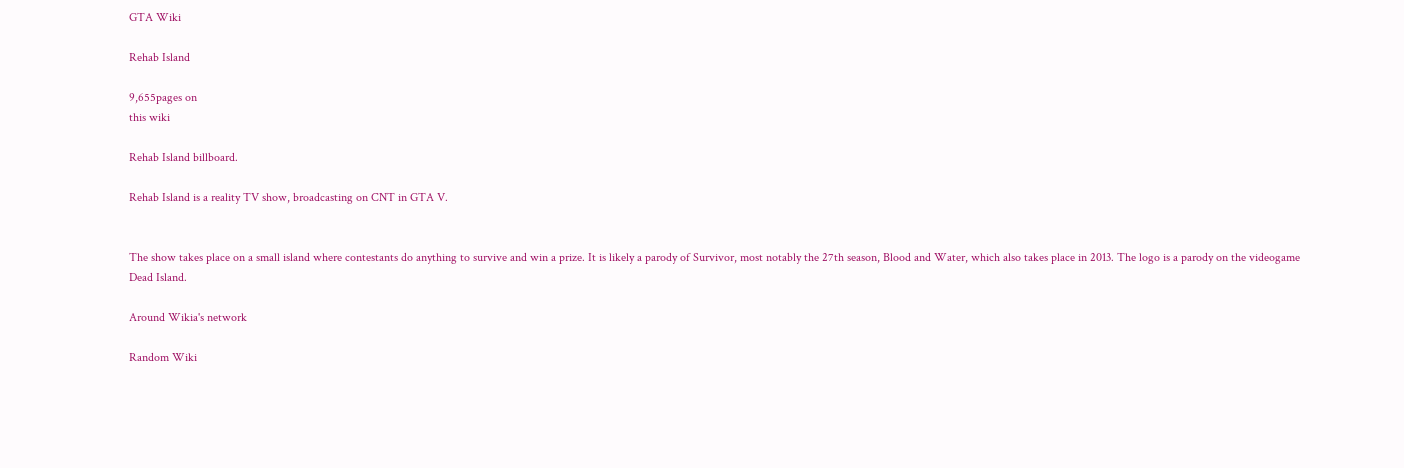GTA Wiki

Rehab Island

9,655pages on
this wiki

Rehab Island billboard.

Rehab Island is a reality TV show, broadcasting on CNT in GTA V.


The show takes place on a small island where contestants do anything to survive and win a prize. It is likely a parody of Survivor, most notably the 27th season, Blood and Water, which also takes place in 2013. The logo is a parody on the videogame Dead Island.

Around Wikia's network

Random Wiki